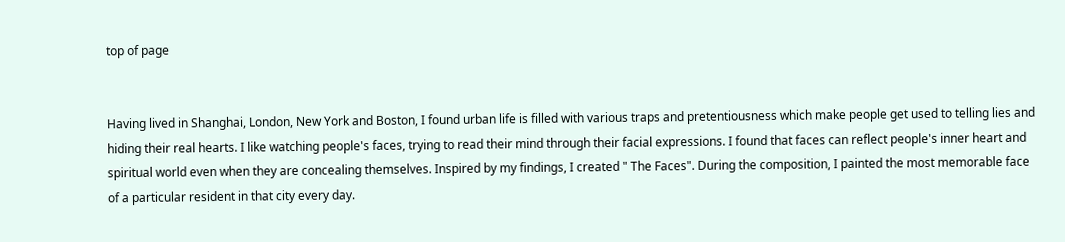top of page


Having lived in Shanghai, London, New York and Boston, I found urban life is filled with various traps and pretentiousness which make people get used to telling lies and hiding their real hearts. I like watching people's faces, trying to read their mind through their facial expressions. I found that faces can reflect people's inner heart and spiritual world even when they are concealing themselves. Inspired by my findings, I created " The Faces". During the composition, I painted the most memorable face of a particular resident in that city every day.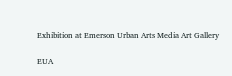Exhibition at Emerson Urban Arts Media Art Gallery

EUA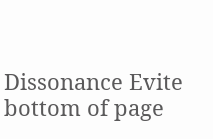Dissonance Evite
bottom of page